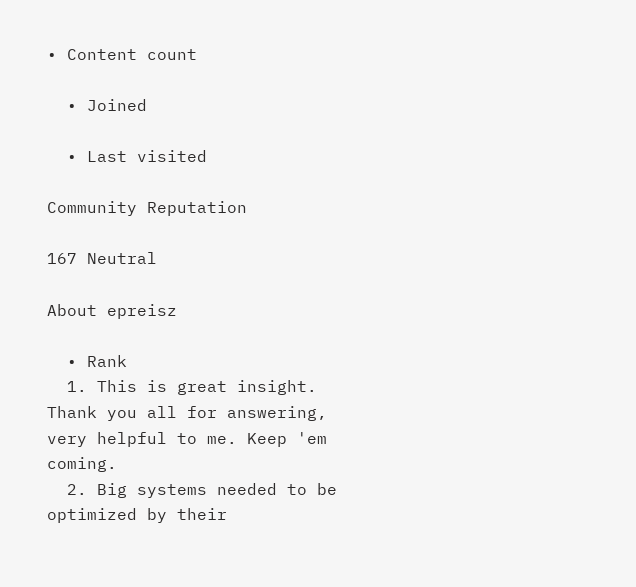• Content count

  • Joined

  • Last visited

Community Reputation

167 Neutral

About epreisz

  • Rank
  1. This is great insight. Thank you all for answering, very helpful to me. Keep 'em coming.
  2. Big systems needed to be optimized by their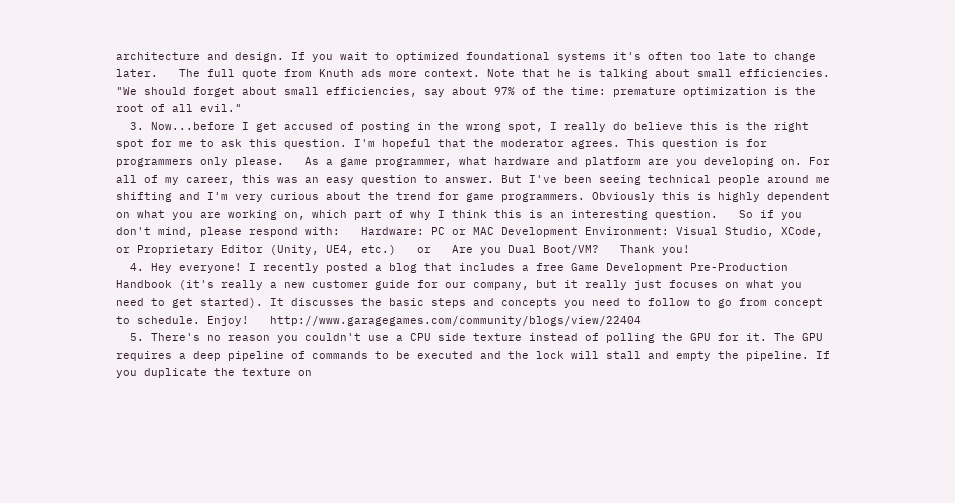architecture and design. If you wait to optimized foundational systems it's often too late to change later.   The full quote from Knuth ads more context. Note that he is talking about small efficiencies.    "We should forget about small efficiencies, say about 97% of the time: premature optimization is the root of all evil."
  3. Now...before I get accused of posting in the wrong spot, I really do believe this is the right spot for me to ask this question. I'm hopeful that the moderator agrees. This question is for programmers only please.   As a game programmer, what hardware and platform are you developing on. For all of my career, this was an easy question to answer. But I've been seeing technical people around me shifting and I'm very curious about the trend for game programmers. Obviously this is highly dependent on what you are working on, which part of why I think this is an interesting question.   So if you don't mind, please respond with:   Hardware: PC or MAC Development Environment: Visual Studio, XCode, or Proprietary Editor (Unity, UE4, etc.)   or   Are you Dual Boot/VM?   Thank you!
  4. Hey everyone! I recently posted a blog that includes a free Game Development Pre-Production Handbook (it's really a new customer guide for our company, but it really just focuses on what you need to get started). It discusses the basic steps and concepts you need to follow to go from concept to schedule. Enjoy!   http://www.garagegames.com/community/blogs/view/22404
  5. There's no reason you couldn't use a CPU side texture instead of polling the GPU for it. The GPU requires a deep pipeline of commands to be executed and the lock will stall and empty the pipeline. If you duplicate the texture on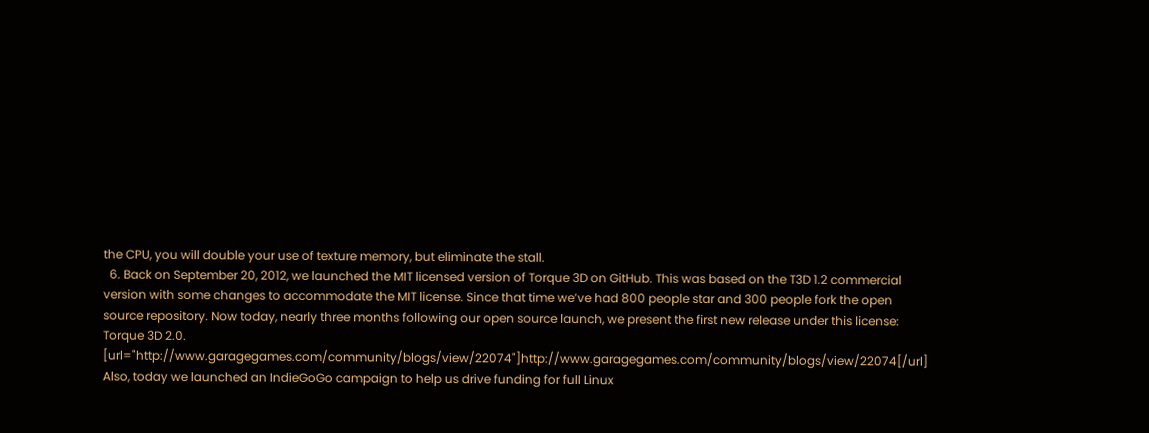the CPU, you will double your use of texture memory, but eliminate the stall.
  6. Back on September 20, 2012, we launched the MIT licensed version of Torque 3D on GitHub. This was based on the T3D 1.2 commercial version with some changes to accommodate the MIT license. Since that time we’ve had 800 people star and 300 people fork the open source repository. Now today, nearly three months following our open source launch, we present the first new release under this license: Torque 3D 2.0. [url="http://www.garagegames.com/community/blogs/view/22074"]http://www.garagegames.com/community/blogs/view/22074[/url] Also, today we launched an IndieGoGo campaign to help us drive funding for full Linux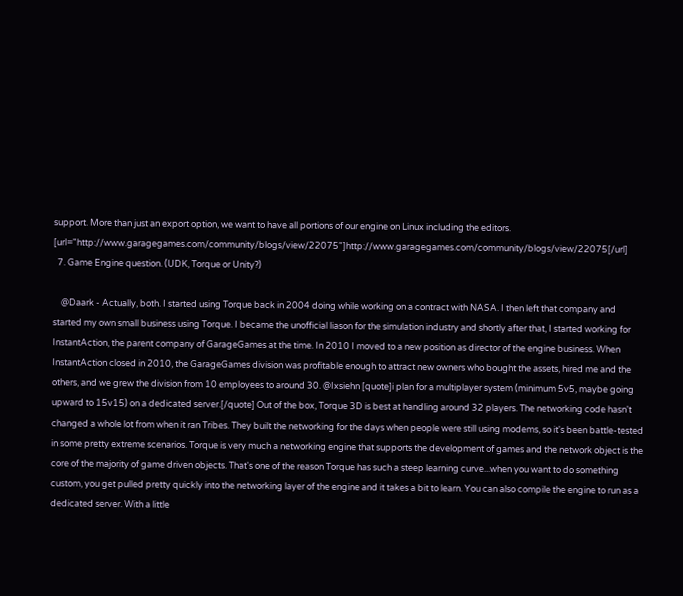support. More than just an export option, we want to have all portions of our engine on Linux including the editors. [url="http://www.garagegames.com/community/blogs/view/22075"]http://www.garagegames.com/community/blogs/view/22075[/url]
  7. Game Engine question. (UDK, Torque or Unity?)

    @Daark - Actually, both. I started using Torque back in 2004 doing while working on a contract with NASA. I then left that company and started my own small business using Torque. I became the unofficial liason for the simulation industry and shortly after that, I started working for InstantAction, the parent company of GarageGames at the time. In 2010 I moved to a new position as director of the engine business. When InstantAction closed in 2010, the GarageGames division was profitable enough to attract new owners who bought the assets, hired me and the others, and we grew the division from 10 employees to around 30. @Ixsiehn [quote]i plan for a multiplayer system (minimum 5v5, maybe going upward to 15v15) on a dedicated server.[/quote] Out of the box, Torque 3D is best at handling around 32 players. The networking code hasn't changed a whole lot from when it ran Tribes. They built the networking for the days when people were still using modems, so it's been battle-tested in some pretty extreme scenarios. Torque is very much a networking engine that supports the development of games and the network object is the core of the majority of game driven objects. That's one of the reason Torque has such a steep learning curve...when you want to do something custom, you get pulled pretty quickly into the networking layer of the engine and it takes a bit to learn. You can also compile the engine to run as a dedicated server. With a little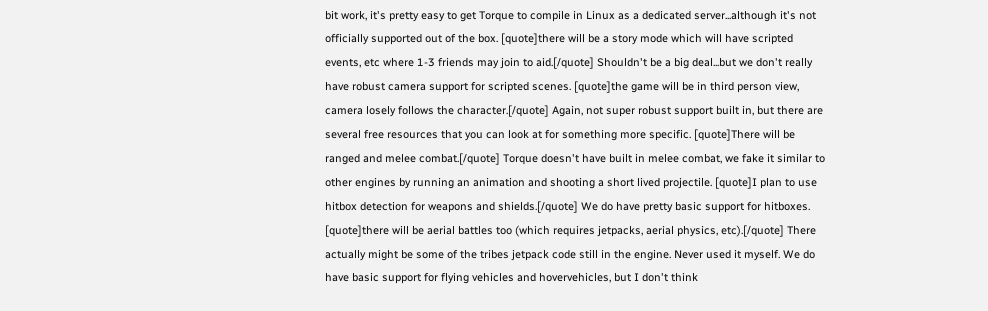bit work, it's pretty easy to get Torque to compile in Linux as a dedicated server...although it's not officially supported out of the box. [quote]there will be a story mode which will have scripted events, etc where 1-3 friends may join to aid.[/quote] Shouldn't be a big deal...but we don't really have robust camera support for scripted scenes. [quote]the game will be in third person view, camera losely follows the character.[/quote] Again, not super robust support built in, but there are several free resources that you can look at for something more specific. [quote]There will be ranged and melee combat.[/quote] Torque doesn't have built in melee combat, we fake it similar to other engines by running an animation and shooting a short lived projectile. [quote]I plan to use hitbox detection for weapons and shields.[/quote] We do have pretty basic support for hitboxes. [quote]there will be aerial battles too (which requires jetpacks, aerial physics, etc).[/quote] There actually might be some of the tribes jetpack code still in the engine. Never used it myself. We do have basic support for flying vehicles and hovervehicles, but I don't think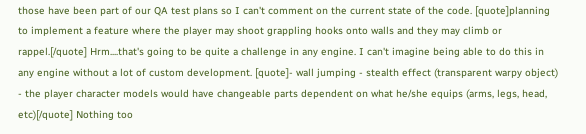those have been part of our QA test plans so I can't comment on the current state of the code. [quote]planning to implement a feature where the player may shoot grappling hooks onto walls and they may climb or rappel.[/quote] Hrm....that's going to be quite a challenge in any engine. I can't imagine being able to do this in any engine without a lot of custom development. [quote]- wall jumping - stealth effect (transparent warpy object) - the player character models would have changeable parts dependent on what he/she equips (arms, legs, head, etc)[/quote] Nothing too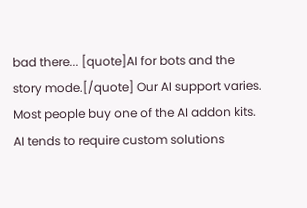bad there... [quote]AI for bots and the story mode.[/quote] Our AI support varies. Most people buy one of the AI addon kits. AI tends to require custom solutions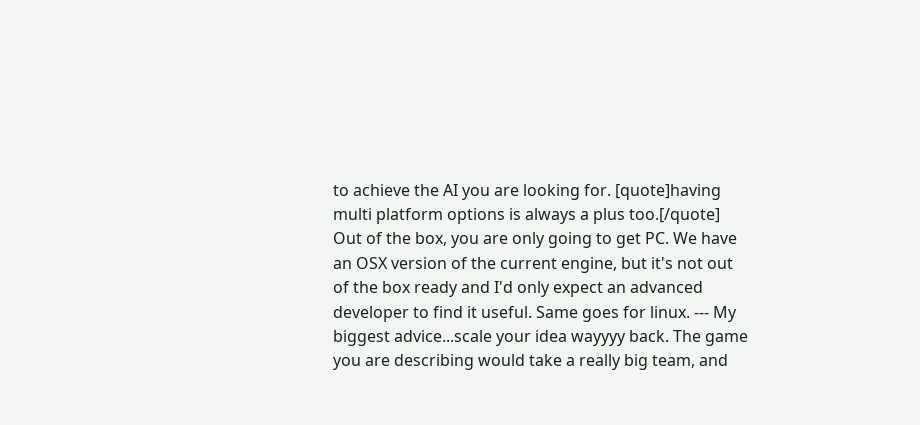to achieve the AI you are looking for. [quote]having multi platform options is always a plus too.[/quote] Out of the box, you are only going to get PC. We have an OSX version of the current engine, but it's not out of the box ready and I'd only expect an advanced developer to find it useful. Same goes for linux. --- My biggest advice...scale your idea wayyyy back. The game you are describing would take a really big team, and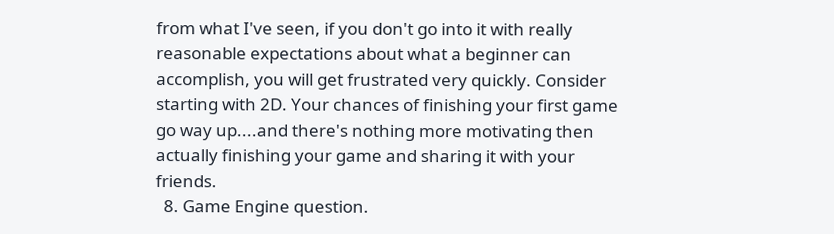from what I've seen, if you don't go into it with really reasonable expectations about what a beginner can accomplish, you will get frustrated very quickly. Consider starting with 2D. Your chances of finishing your first game go way up....and there's nothing more motivating then actually finishing your game and sharing it with your friends.
  8. Game Engine question.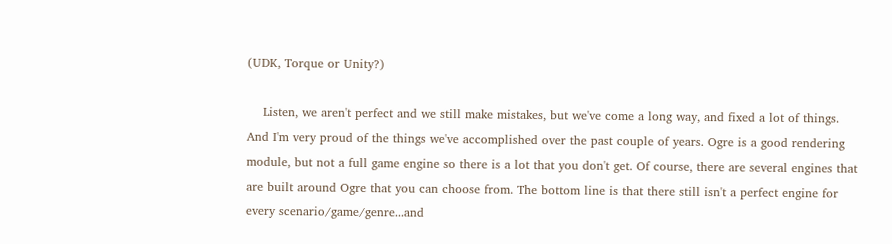(UDK, Torque or Unity?)

    Listen, we aren't perfect and we still make mistakes, but we've come a long way, and fixed a lot of things. And I'm very proud of the things we've accomplished over the past couple of years. Ogre is a good rendering module, but not a full game engine so there is a lot that you don't get. Of course, there are several engines that are built around Ogre that you can choose from. The bottom line is that there still isn't a perfect engine for every scenario/game/genre...and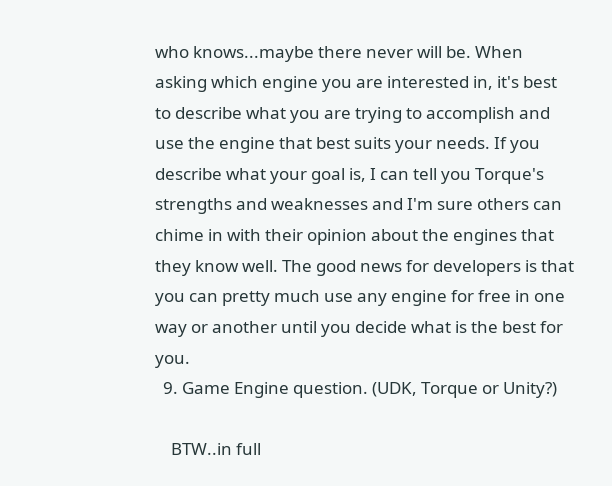who knows...maybe there never will be. When asking which engine you are interested in, it's best to describe what you are trying to accomplish and use the engine that best suits your needs. If you describe what your goal is, I can tell you Torque's strengths and weaknesses and I'm sure others can chime in with their opinion about the engines that they know well. The good news for developers is that you can pretty much use any engine for free in one way or another until you decide what is the best for you.
  9. Game Engine question. (UDK, Torque or Unity?)

    BTW..in full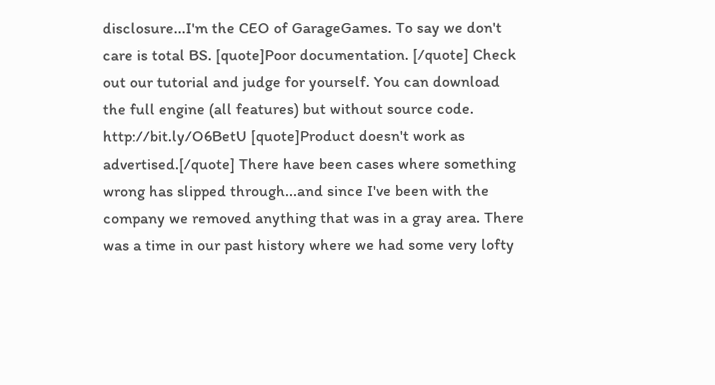disclosure...I'm the CEO of GarageGames. To say we don't care is total BS. [quote]Poor documentation. [/quote] Check out our tutorial and judge for yourself. You can download the full engine (all features) but without source code. http://bit.ly/O6BetU [quote]Product doesn't work as advertised.[/quote] There have been cases where something wrong has slipped through...and since I've been with the company we removed anything that was in a gray area. There was a time in our past history where we had some very lofty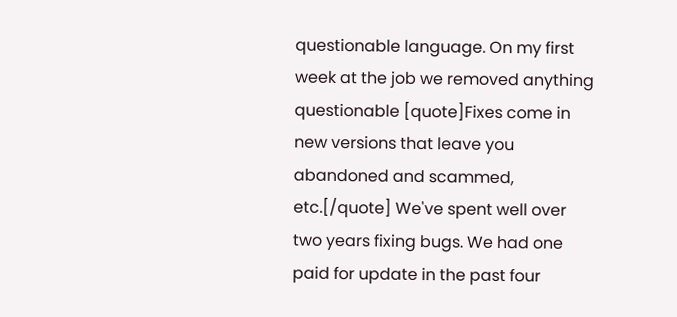questionable language. On my first week at the job we removed anything questionable [quote]Fixes come in new versions that leave you abandoned and scammed, etc.[/quote] We've spent well over two years fixing bugs. We had one paid for update in the past four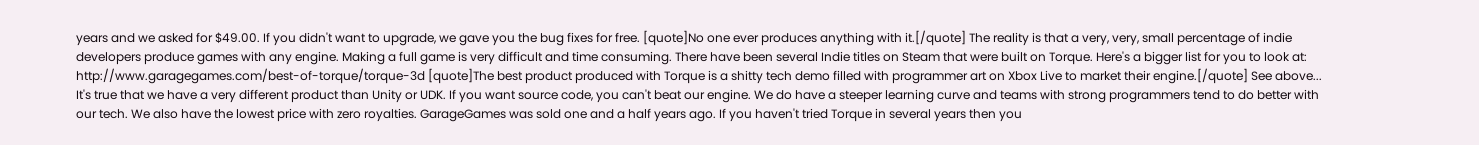years and we asked for $49.00. If you didn't want to upgrade, we gave you the bug fixes for free. [quote]No one ever produces anything with it.[/quote] The reality is that a very, very, small percentage of indie developers produce games with any engine. Making a full game is very difficult and time consuming. There have been several Indie titles on Steam that were built on Torque. Here's a bigger list for you to look at: http://www.garagegames.com/best-of-torque/torque-3d [quote]The best product produced with Torque is a shitty tech demo filled with programmer art on Xbox Live to market their engine.[/quote] See above... It's true that we have a very different product than Unity or UDK. If you want source code, you can't beat our engine. We do have a steeper learning curve and teams with strong programmers tend to do better with our tech. We also have the lowest price with zero royalties. GarageGames was sold one and a half years ago. If you haven't tried Torque in several years then you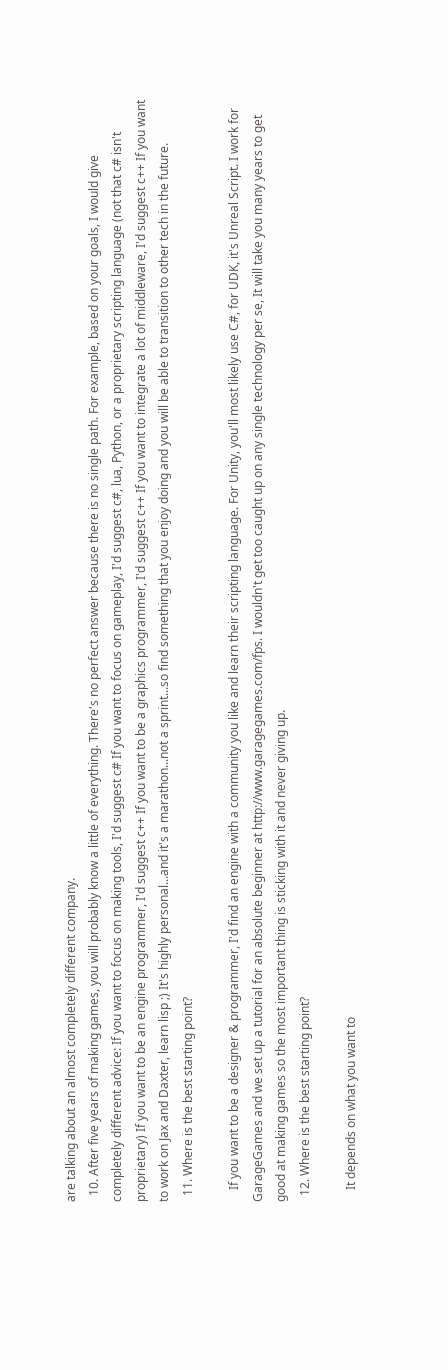are talking about an almost completely different company.
  10. After five years of making games, you will probably know a little of everything. There's no perfect answer because there is no single path. For example, based on your goals, I would give completely different advice: If you want to focus on making tools, I'd suggest c# If you want to focus on gameplay, I'd suggest c#, lua, Python, or a proprietary scripting language (not that c# isn't proprietary) If you want to be an engine programmer, I'd suggest c++ If you want to be a graphics programmer, I'd suggest c++ If you want to integrate a lot of middleware, I'd suggest c++ If you want to work on Jax and Daxter, learn lisp ;) It's highly personal...and it's a marathon...not a sprint...so find something that you enjoy doing and you will be able to transition to other tech in the future.
  11. Where is the best starting point?

    If you want to be a designer & programmer, I'd find an engine with a community you like and learn their scripting language. For Unity, you'll most likely use C#, for UDK, it's Unreal Script. I work for GarageGames and we set up a tutorial for an absolute beginner at http://www.garagegames.com/fps. I wouldn't get too caught up on any single technology per se, It will take you many years to get good at making games so the most important thing is sticking with it and never giving up.
  12. Where is the best starting point?

    It depends on what you want to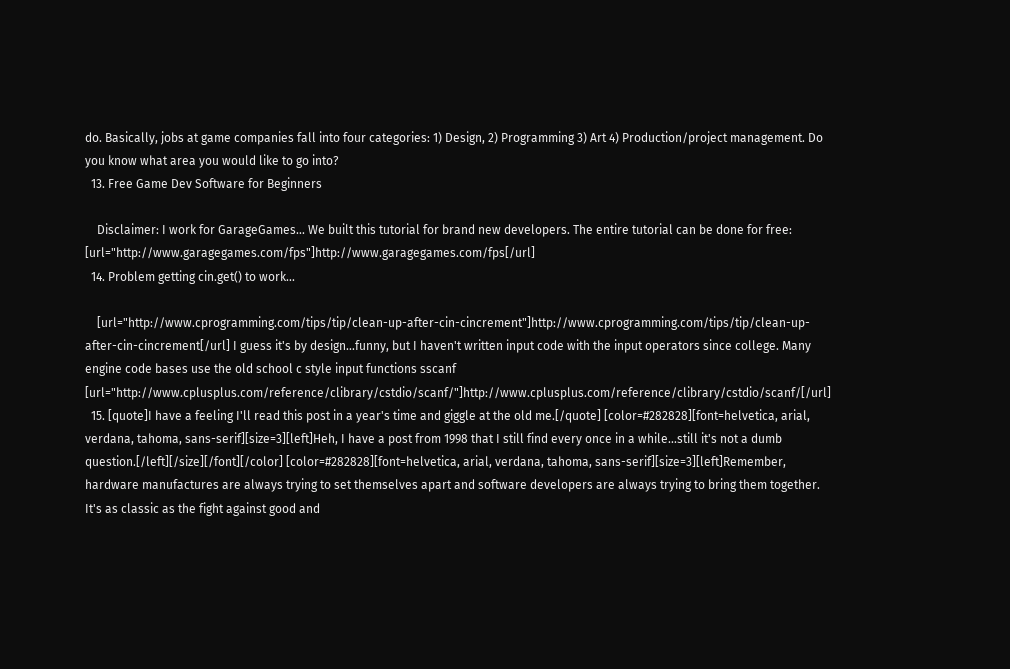do. Basically, jobs at game companies fall into four categories: 1) Design, 2) Programming 3) Art 4) Production/project management. Do you know what area you would like to go into?
  13. Free Game Dev Software for Beginners

    Disclaimer: I work for GarageGames... We built this tutorial for brand new developers. The entire tutorial can be done for free: [url="http://www.garagegames.com/fps"]http://www.garagegames.com/fps[/url]
  14. Problem getting cin.get() to work...

    [url="http://www.cprogramming.com/tips/tip/clean-up-after-cin-cincrement"]http://www.cprogramming.com/tips/tip/clean-up-after-cin-cincrement[/url] I guess it's by design...funny, but I haven't written input code with the input operators since college. Many engine code bases use the old school c style input functions sscanf [url="http://www.cplusplus.com/reference/clibrary/cstdio/scanf/"]http://www.cplusplus.com/reference/clibrary/cstdio/scanf/[/url]
  15. [quote]I have a feeling I'll read this post in a year's time and giggle at the old me.[/quote] [color=#282828][font=helvetica, arial, verdana, tahoma, sans-serif][size=3][left]Heh, I have a post from 1998 that I still find every once in a while...still it's not a dumb question.[/left][/size][/font][/color] [color=#282828][font=helvetica, arial, verdana, tahoma, sans-serif][size=3][left]Remember, hardware manufactures are always trying to set themselves apart and software developers are always trying to bring them together. It's as classic as the fight against good and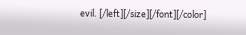evil. [/left][/size][/font][/color]